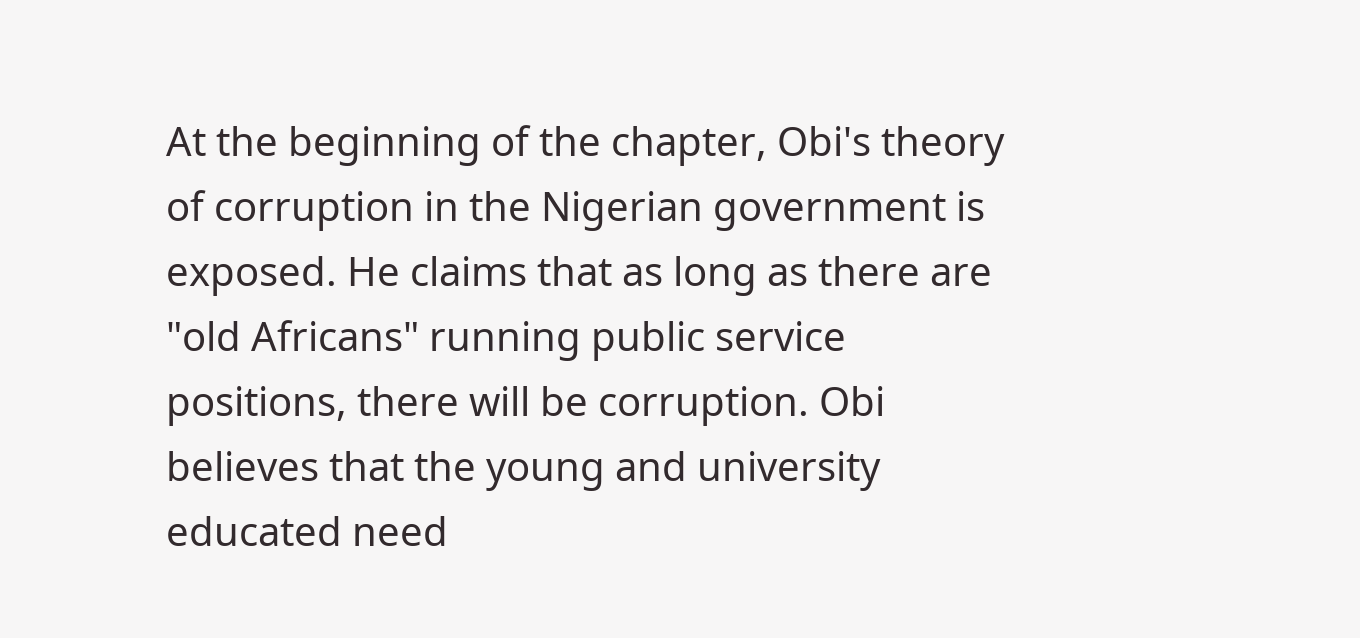At the beginning of the chapter, Obi's theory of corruption in the Nigerian government is exposed. He claims that as long as there are "old Africans" running public service positions, there will be corruption. Obi believes that the young and university educated need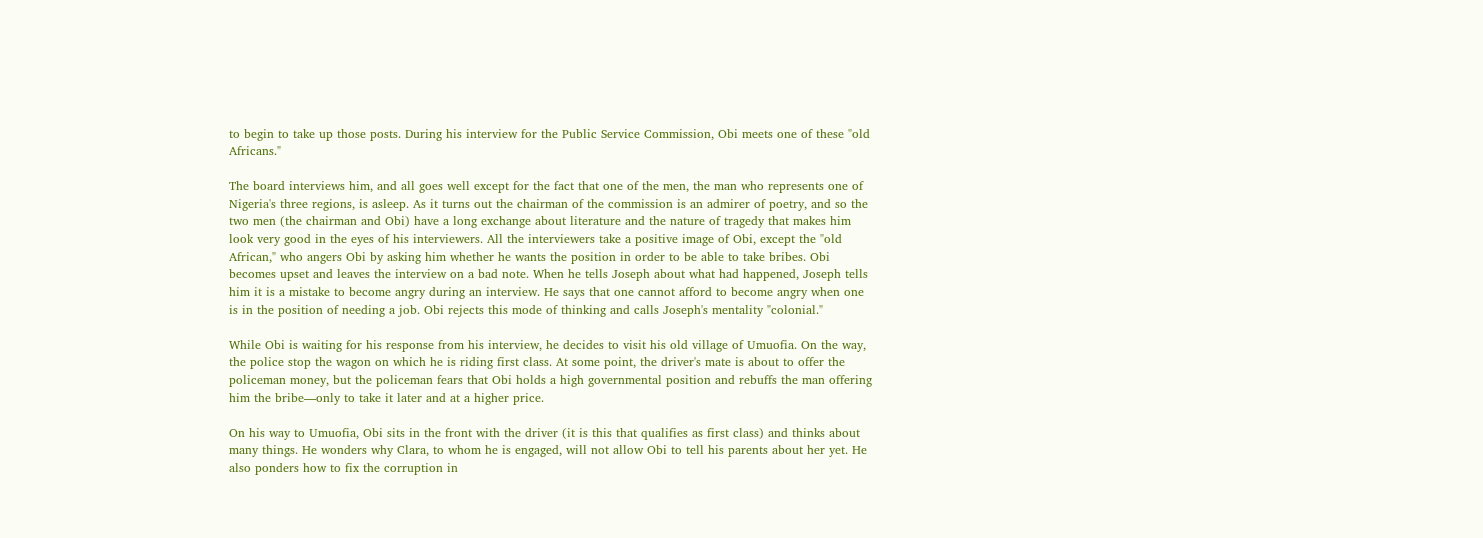to begin to take up those posts. During his interview for the Public Service Commission, Obi meets one of these "old Africans."

The board interviews him, and all goes well except for the fact that one of the men, the man who represents one of Nigeria's three regions, is asleep. As it turns out the chairman of the commission is an admirer of poetry, and so the two men (the chairman and Obi) have a long exchange about literature and the nature of tragedy that makes him look very good in the eyes of his interviewers. All the interviewers take a positive image of Obi, except the "old African," who angers Obi by asking him whether he wants the position in order to be able to take bribes. Obi becomes upset and leaves the interview on a bad note. When he tells Joseph about what had happened, Joseph tells him it is a mistake to become angry during an interview. He says that one cannot afford to become angry when one is in the position of needing a job. Obi rejects this mode of thinking and calls Joseph's mentality "colonial."

While Obi is waiting for his response from his interview, he decides to visit his old village of Umuofia. On the way, the police stop the wagon on which he is riding first class. At some point, the driver's mate is about to offer the policeman money, but the policeman fears that Obi holds a high governmental position and rebuffs the man offering him the bribe—only to take it later and at a higher price.

On his way to Umuofia, Obi sits in the front with the driver (it is this that qualifies as first class) and thinks about many things. He wonders why Clara, to whom he is engaged, will not allow Obi to tell his parents about her yet. He also ponders how to fix the corruption in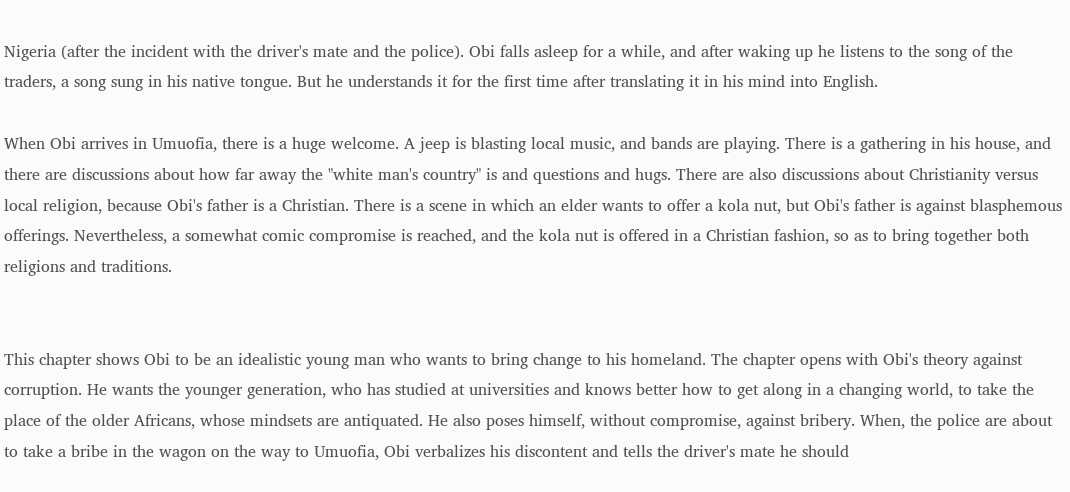Nigeria (after the incident with the driver's mate and the police). Obi falls asleep for a while, and after waking up he listens to the song of the traders, a song sung in his native tongue. But he understands it for the first time after translating it in his mind into English.

When Obi arrives in Umuofia, there is a huge welcome. A jeep is blasting local music, and bands are playing. There is a gathering in his house, and there are discussions about how far away the "white man's country" is and questions and hugs. There are also discussions about Christianity versus local religion, because Obi's father is a Christian. There is a scene in which an elder wants to offer a kola nut, but Obi's father is against blasphemous offerings. Nevertheless, a somewhat comic compromise is reached, and the kola nut is offered in a Christian fashion, so as to bring together both religions and traditions.


This chapter shows Obi to be an idealistic young man who wants to bring change to his homeland. The chapter opens with Obi's theory against corruption. He wants the younger generation, who has studied at universities and knows better how to get along in a changing world, to take the place of the older Africans, whose mindsets are antiquated. He also poses himself, without compromise, against bribery. When, the police are about to take a bribe in the wagon on the way to Umuofia, Obi verbalizes his discontent and tells the driver's mate he should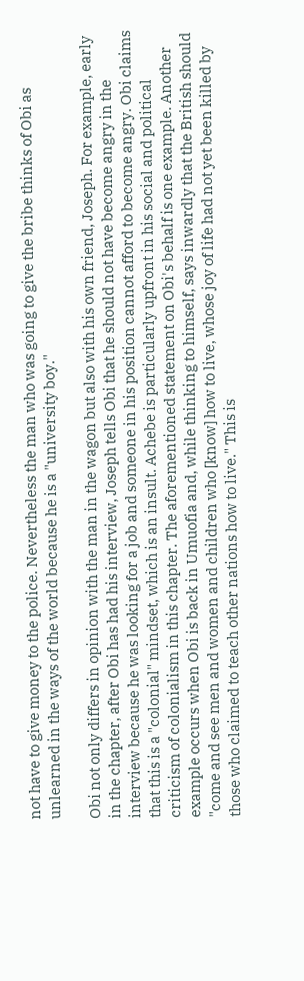not have to give money to the police. Nevertheless the man who was going to give the bribe thinks of Obi as unlearned in the ways of the world because he is a "university boy."

Obi not only differs in opinion with the man in the wagon but also with his own friend, Joseph. For example, early in the chapter, after Obi has had his interview, Joseph tells Obi that he should not have become angry in the interview because he was looking for a job and someone in his position cannot afford to become angry. Obi claims that this is a "colonial" mindset, which is an insult. Achebe is particularly upfront in his social and political criticism of colonialism in this chapter. The aforementioned statement on Obi's behalf is one example. Another example occurs when Obi is back in Umuofia and, while thinking to himself, says inwardly that the British should "come and see men and women and children who [know] how to live, whose joy of life had not yet been killed by those who claimed to teach other nations how to live." This is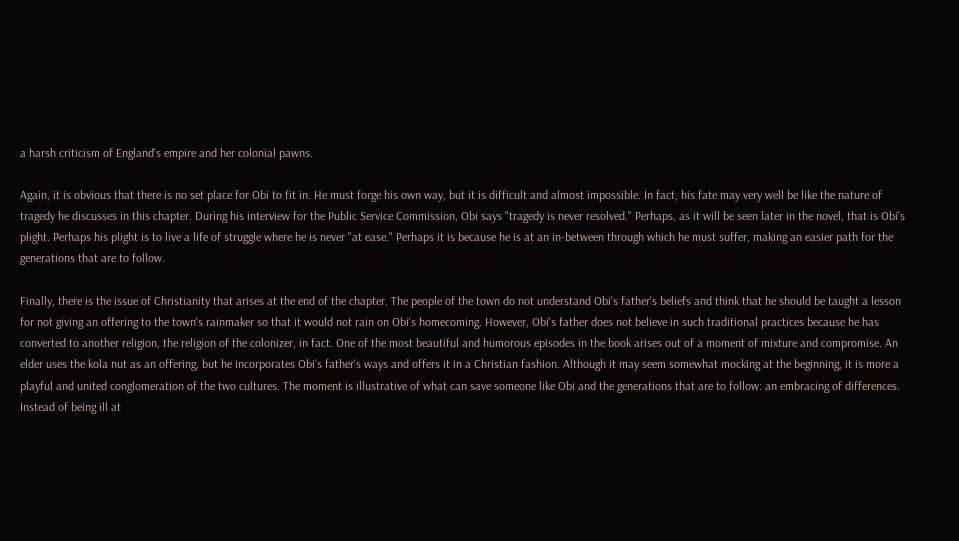a harsh criticism of England's empire and her colonial pawns.

Again, it is obvious that there is no set place for Obi to fit in. He must forge his own way, but it is difficult and almost impossible. In fact, his fate may very well be like the nature of tragedy he discusses in this chapter. During his interview for the Public Service Commission, Obi says "tragedy is never resolved." Perhaps, as it will be seen later in the novel, that is Obi's plight. Perhaps his plight is to live a life of struggle where he is never "at ease." Perhaps it is because he is at an in-between through which he must suffer, making an easier path for the generations that are to follow.

Finally, there is the issue of Christianity that arises at the end of the chapter. The people of the town do not understand Obi's father's beliefs and think that he should be taught a lesson for not giving an offering to the town's rainmaker so that it would not rain on Obi's homecoming. However, Obi's father does not believe in such traditional practices because he has converted to another religion, the religion of the colonizer, in fact. One of the most beautiful and humorous episodes in the book arises out of a moment of mixture and compromise. An elder uses the kola nut as an offering, but he incorporates Obi's father's ways and offers it in a Christian fashion. Although it may seem somewhat mocking at the beginning, it is more a playful and united conglomeration of the two cultures. The moment is illustrative of what can save someone like Obi and the generations that are to follow: an embracing of differences. Instead of being ill at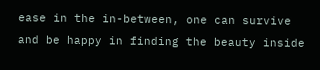ease in the in-between, one can survive and be happy in finding the beauty inside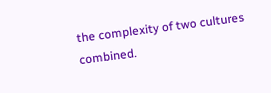the complexity of two cultures combined.